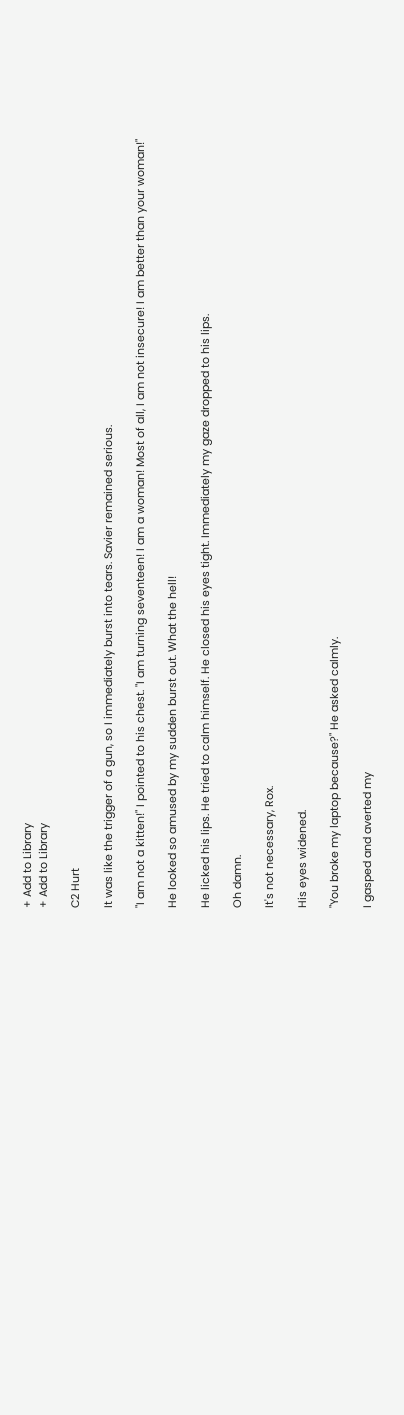+ Add to Library
+ Add to Library

C2 Hurt

It was like the trigger of a gun, so I immediately burst into tears. Savier remained serious.

"I am not a kitten!" I pointed to his chest. "I am turning seventeen! I am a woman! Most of all, I am not insecure! I am better than your woman!"

He looked so amused by my sudden burst out. What the hell!

He licked his lips. He tried to calm himself. He closed his eyes tight. Immediately my gaze dropped to his lips.

Oh damn.

It's not necessary, Rox.

His eyes widened.

"You broke my laptop because?" He asked calmly.

I gasped and averted my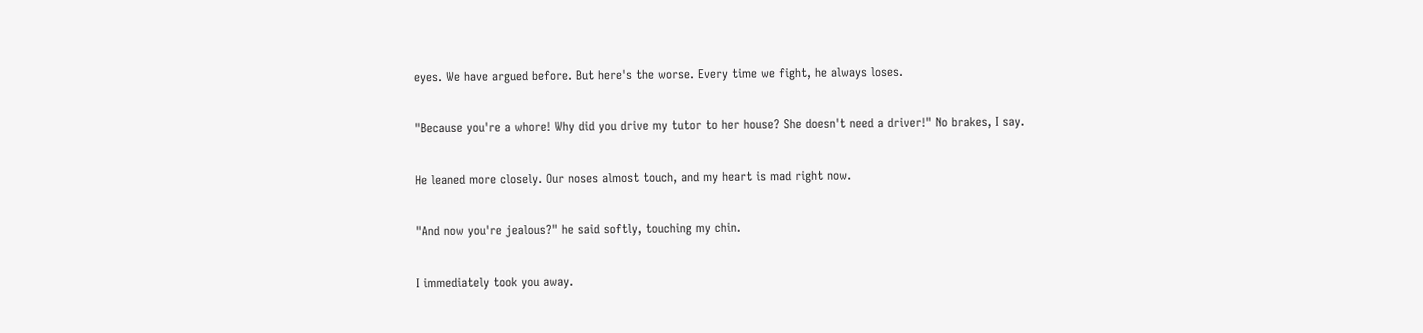eyes. We have argued before. But here's the worse. Every time we fight, he always loses.

"Because you're a whore! Why did you drive my tutor to her house? She doesn't need a driver!" No brakes, I say.

He leaned more closely. Our noses almost touch, and my heart is mad right now.

"And now you're jealous?" he said softly, touching my chin.

I immediately took you away.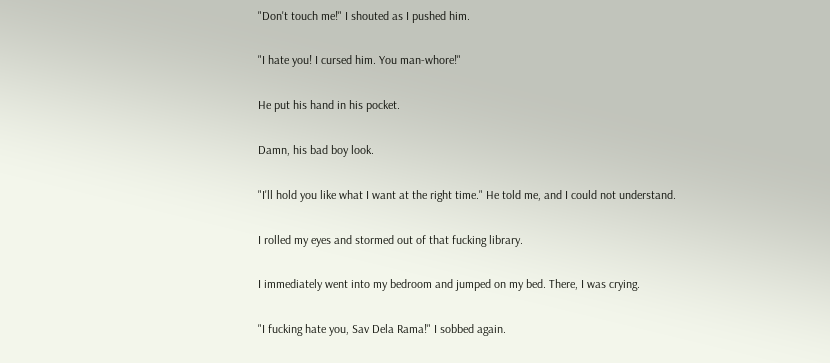"Don't touch me!" I shouted as I pushed him.

"I hate you! I cursed him. You man-whore!"

He put his hand in his pocket.

Damn, his bad boy look.

"I'll hold you like what I want at the right time." He told me, and I could not understand.

I rolled my eyes and stormed out of that fucking library.

I immediately went into my bedroom and jumped on my bed. There, I was crying.

"I fucking hate you, Sav Dela Rama!" I sobbed again.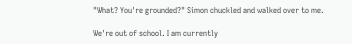"What? You're grounded?" Simon chuckled and walked over to me.

We're out of school. I am currently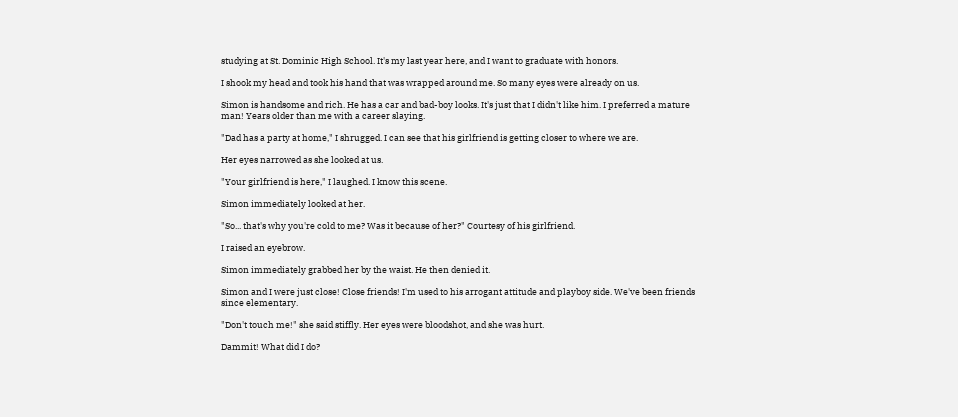studying at St. Dominic High School. It's my last year here, and I want to graduate with honors.

I shook my head and took his hand that was wrapped around me. So many eyes were already on us.

Simon is handsome and rich. He has a car and bad-boy looks. It's just that I didn't like him. I preferred a mature man! Years older than me with a career slaying.

"Dad has a party at home," I shrugged. I can see that his girlfriend is getting closer to where we are.

Her eyes narrowed as she looked at us.

"Your girlfriend is here," I laughed. I know this scene.

Simon immediately looked at her.

"So... that's why you're cold to me? Was it because of her?" Courtesy of his girlfriend.

I raised an eyebrow.

Simon immediately grabbed her by the waist. He then denied it.

Simon and I were just close! Close friends! I'm used to his arrogant attitude and playboy side. We've been friends since elementary.

"Don't touch me!" she said stiffly. Her eyes were bloodshot, and she was hurt.

Dammit! What did I do?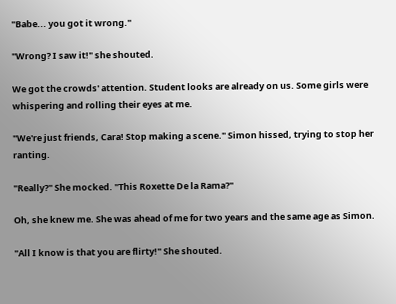"Babe... you got it wrong."

"Wrong? I saw it!" she shouted.

We got the crowds' attention. Student looks are already on us. Some girls were whispering and rolling their eyes at me.

"We're just friends, Cara! Stop making a scene." Simon hissed, trying to stop her ranting.

"Really?" She mocked. "This Roxette De la Rama?"

Oh, she knew me. She was ahead of me for two years and the same age as Simon.

"All I know is that you are flirty!" She shouted.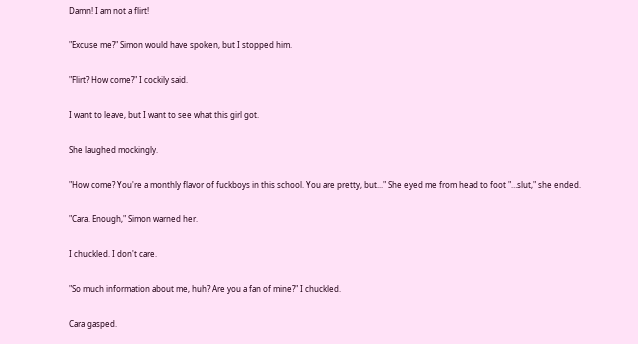Damn! I am not a flirt!

"Excuse me?" Simon would have spoken, but I stopped him.

"Flirt? How come?" I cockily said.

I want to leave, but I want to see what this girl got.

She laughed mockingly.

"How come? You're a monthly flavor of fuckboys in this school. You are pretty, but..." She eyed me from head to foot "…slut," she ended.

"Cara. Enough," Simon warned her.

I chuckled. I don't care.

"So much information about me, huh? Are you a fan of mine?" I chuckled.

Cara gasped.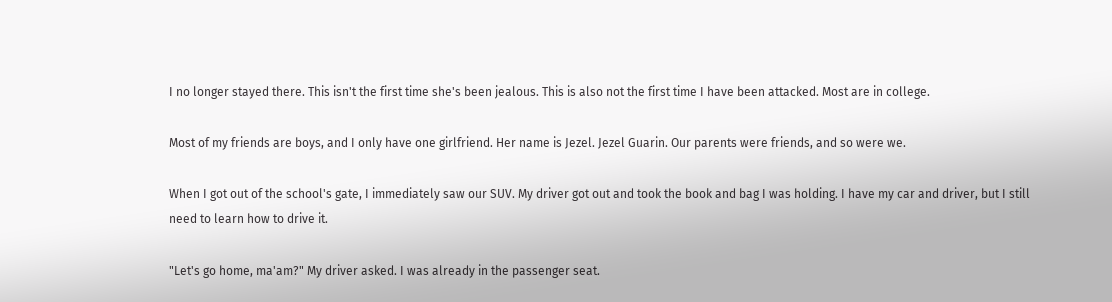I no longer stayed there. This isn't the first time she's been jealous. This is also not the first time I have been attacked. Most are in college.

Most of my friends are boys, and I only have one girlfriend. Her name is Jezel. Jezel Guarin. Our parents were friends, and so were we.

When I got out of the school's gate, I immediately saw our SUV. My driver got out and took the book and bag I was holding. I have my car and driver, but I still need to learn how to drive it.

"Let's go home, ma'am?" My driver asked. I was already in the passenger seat.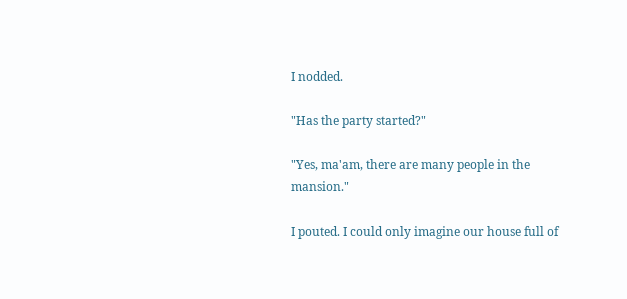I nodded.

"Has the party started?"

"Yes, ma'am, there are many people in the mansion."

I pouted. I could only imagine our house full of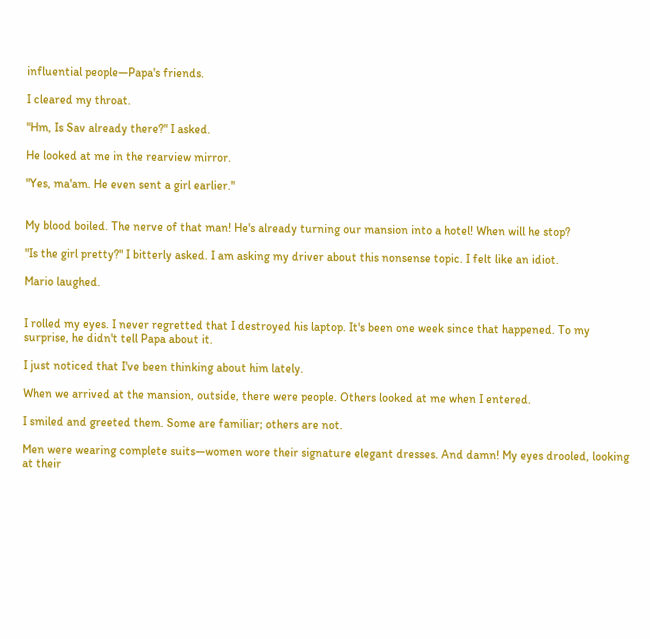influential people—Papa's friends.

I cleared my throat.

"Hm, Is Sav already there?" I asked.

He looked at me in the rearview mirror.

"Yes, ma'am. He even sent a girl earlier."


My blood boiled. The nerve of that man! He's already turning our mansion into a hotel! When will he stop?

"Is the girl pretty?" I bitterly asked. I am asking my driver about this nonsense topic. I felt like an idiot.

Mario laughed.


I rolled my eyes. I never regretted that I destroyed his laptop. It's been one week since that happened. To my surprise, he didn't tell Papa about it.

I just noticed that I've been thinking about him lately.

When we arrived at the mansion, outside, there were people. Others looked at me when I entered.

I smiled and greeted them. Some are familiar; others are not.

Men were wearing complete suits—women wore their signature elegant dresses. And damn! My eyes drooled, looking at their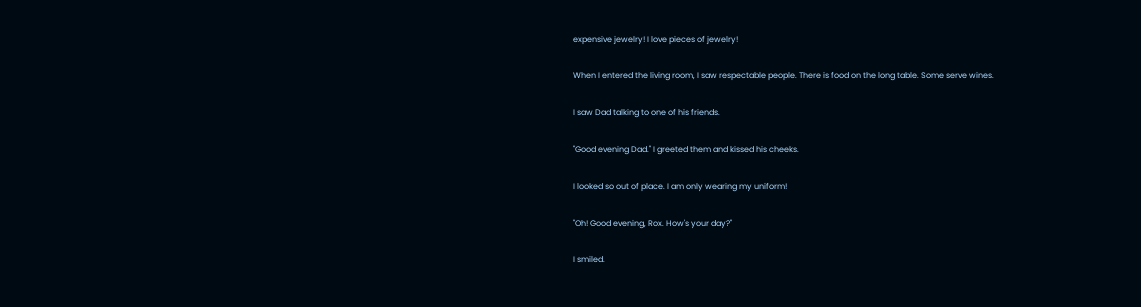expensive jewelry! I love pieces of jewelry!

When I entered the living room, I saw respectable people. There is food on the long table. Some serve wines.

I saw Dad talking to one of his friends.

"Good evening Dad." I greeted them and kissed his cheeks.

I looked so out of place. I am only wearing my uniform!

"Oh! Good evening, Rox. How's your day?"

I smiled.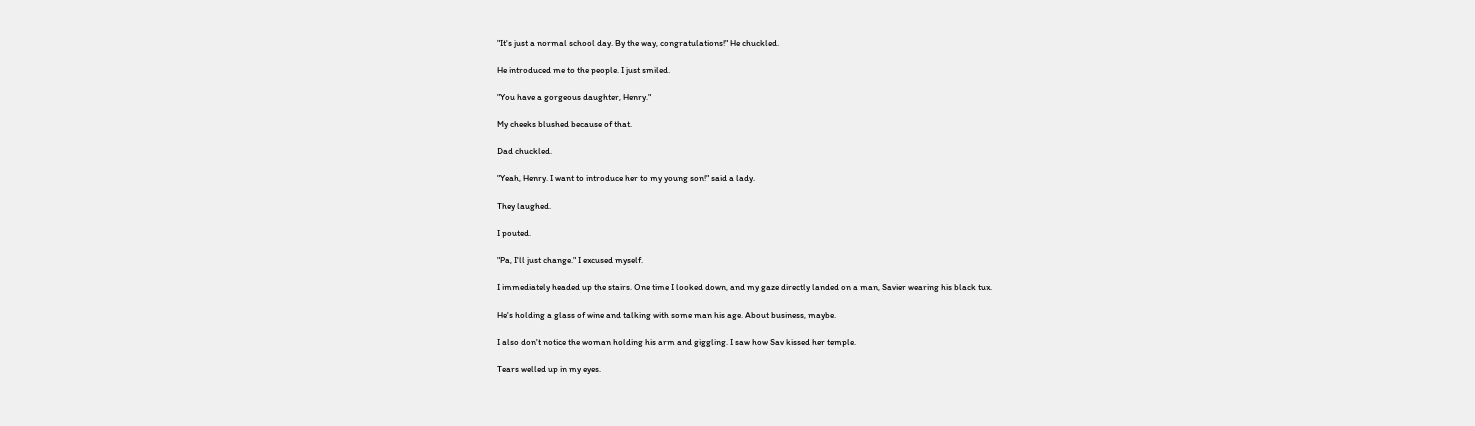"It's just a normal school day. By the way, congratulations!" He chuckled.

He introduced me to the people. I just smiled.

"You have a gorgeous daughter, Henry."

My cheeks blushed because of that.

Dad chuckled.

"Yeah, Henry. I want to introduce her to my young son!" said a lady.

They laughed.

I pouted.

"Pa, I'll just change." I excused myself.

I immediately headed up the stairs. One time I looked down, and my gaze directly landed on a man, Savier wearing his black tux.

He's holding a glass of wine and talking with some man his age. About business, maybe.

I also don't notice the woman holding his arm and giggling. I saw how Sav kissed her temple.

Tears welled up in my eyes.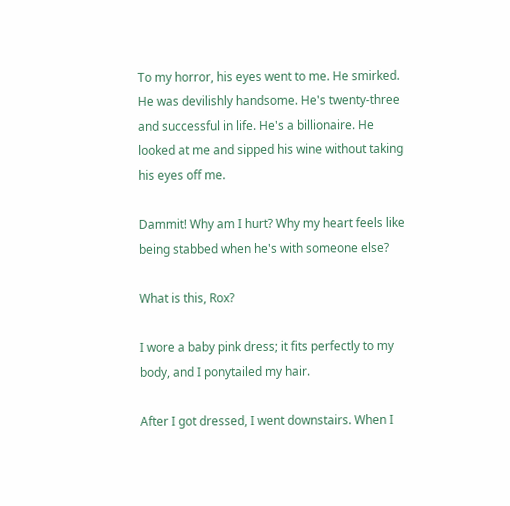To my horror, his eyes went to me. He smirked. He was devilishly handsome. He's twenty-three and successful in life. He's a billionaire. He looked at me and sipped his wine without taking his eyes off me.

Dammit! Why am I hurt? Why my heart feels like being stabbed when he's with someone else?

What is this, Rox?

I wore a baby pink dress; it fits perfectly to my body, and I ponytailed my hair.

After I got dressed, I went downstairs. When I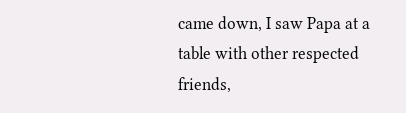came down, I saw Papa at a table with other respected friends,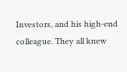Investors, and his high-end colleague. They all knew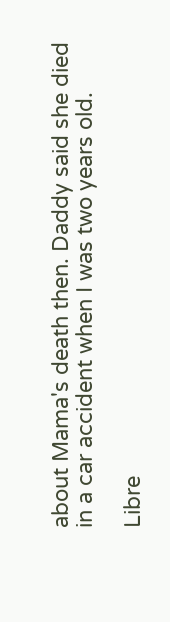about Mama's death then. Daddy said she died in a car accident when I was two years old.

Libre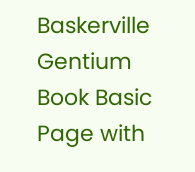Baskerville
Gentium Book Basic
Page with